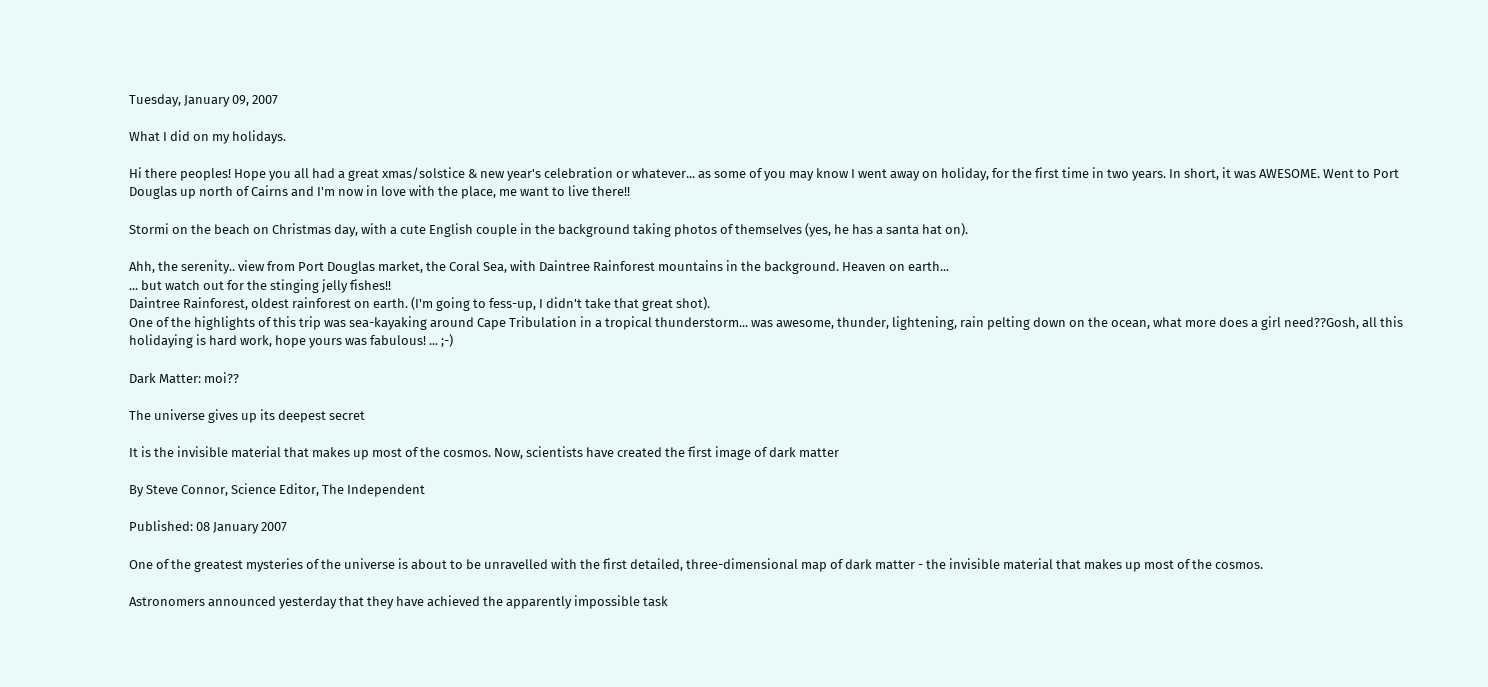Tuesday, January 09, 2007

What I did on my holidays.

Hi there peoples! Hope you all had a great xmas/solstice & new year's celebration or whatever... as some of you may know I went away on holiday, for the first time in two years. In short, it was AWESOME. Went to Port Douglas up north of Cairns and I'm now in love with the place, me want to live there!!

Stormi on the beach on Christmas day, with a cute English couple in the background taking photos of themselves (yes, he has a santa hat on).

Ahh, the serenity.. view from Port Douglas market, the Coral Sea, with Daintree Rainforest mountains in the background. Heaven on earth...
... but watch out for the stinging jelly fishes!!
Daintree Rainforest, oldest rainforest on earth. (I'm going to fess-up, I didn't take that great shot).
One of the highlights of this trip was sea-kayaking around Cape Tribulation in a tropical thunderstorm... was awesome, thunder, lightening, rain pelting down on the ocean, what more does a girl need??Gosh, all this holidaying is hard work, hope yours was fabulous! ... ;-)

Dark Matter: moi??

The universe gives up its deepest secret

It is the invisible material that makes up most of the cosmos. Now, scientists have created the first image of dark matter

By Steve Connor, Science Editor, The Independent

Published: 08 January 2007

One of the greatest mysteries of the universe is about to be unravelled with the first detailed, three-dimensional map of dark matter - the invisible material that makes up most of the cosmos.

Astronomers announced yesterday that they have achieved the apparently impossible task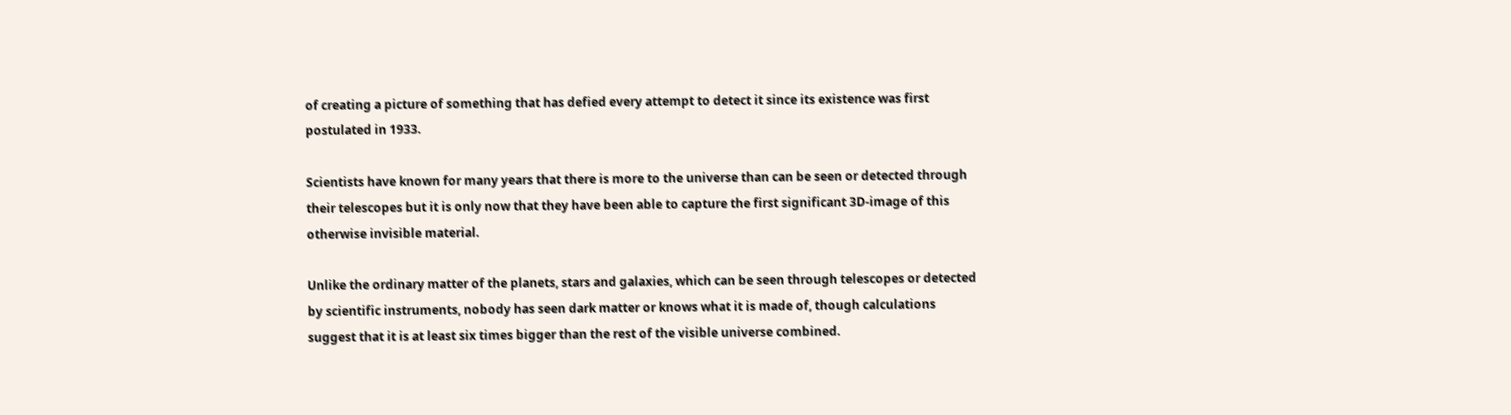of creating a picture of something that has defied every attempt to detect it since its existence was first postulated in 1933.

Scientists have known for many years that there is more to the universe than can be seen or detected through their telescopes but it is only now that they have been able to capture the first significant 3D-image of this otherwise invisible material.

Unlike the ordinary matter of the planets, stars and galaxies, which can be seen through telescopes or detected by scientific instruments, nobody has seen dark matter or knows what it is made of, though calculations suggest that it is at least six times bigger than the rest of the visible universe combined.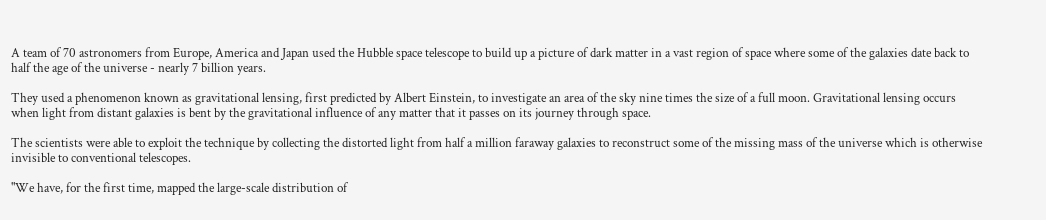A team of 70 astronomers from Europe, America and Japan used the Hubble space telescope to build up a picture of dark matter in a vast region of space where some of the galaxies date back to half the age of the universe - nearly 7 billion years.

They used a phenomenon known as gravitational lensing, first predicted by Albert Einstein, to investigate an area of the sky nine times the size of a full moon. Gravitational lensing occurs when light from distant galaxies is bent by the gravitational influence of any matter that it passes on its journey through space.

The scientists were able to exploit the technique by collecting the distorted light from half a million faraway galaxies to reconstruct some of the missing mass of the universe which is otherwise invisible to conventional telescopes.

"We have, for the first time, mapped the large-scale distribution of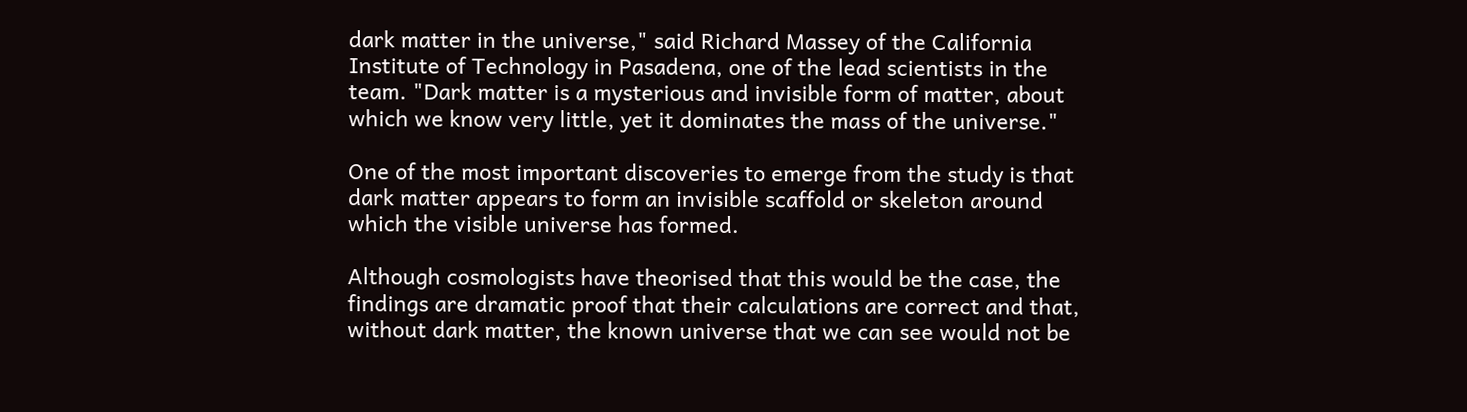dark matter in the universe," said Richard Massey of the California Institute of Technology in Pasadena, one of the lead scientists in the team. "Dark matter is a mysterious and invisible form of matter, about which we know very little, yet it dominates the mass of the universe."

One of the most important discoveries to emerge from the study is that dark matter appears to form an invisible scaffold or skeleton around which the visible universe has formed.

Although cosmologists have theorised that this would be the case, the findings are dramatic proof that their calculations are correct and that, without dark matter, the known universe that we can see would not be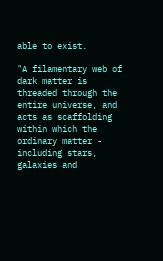able to exist.

"A filamentary web of dark matter is threaded through the entire universe, and acts as scaffolding within which the ordinary matter - including stars, galaxies and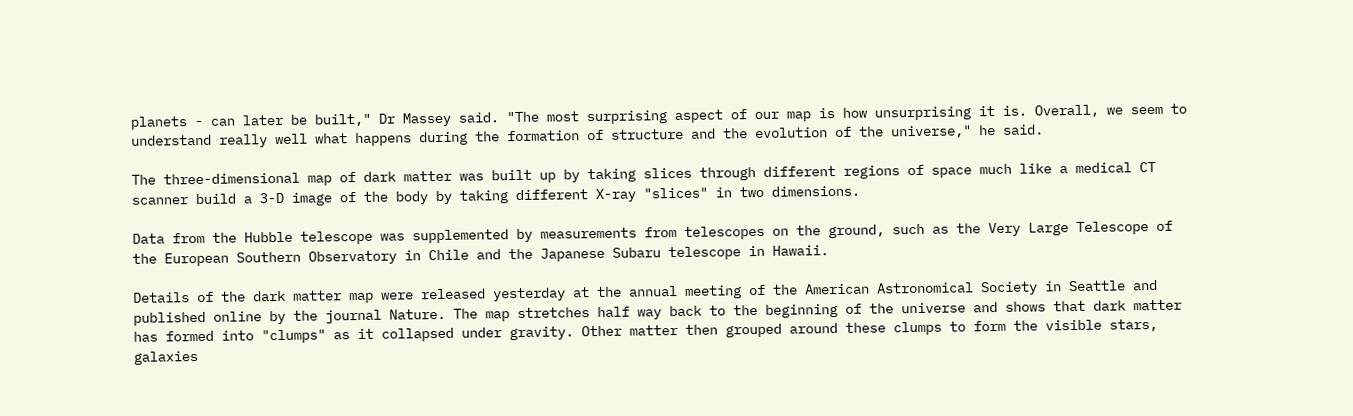planets - can later be built," Dr Massey said. "The most surprising aspect of our map is how unsurprising it is. Overall, we seem to understand really well what happens during the formation of structure and the evolution of the universe," he said.

The three-dimensional map of dark matter was built up by taking slices through different regions of space much like a medical CT scanner build a 3-D image of the body by taking different X-ray "slices" in two dimensions.

Data from the Hubble telescope was supplemented by measurements from telescopes on the ground, such as the Very Large Telescope of the European Southern Observatory in Chile and the Japanese Subaru telescope in Hawaii.

Details of the dark matter map were released yesterday at the annual meeting of the American Astronomical Society in Seattle and published online by the journal Nature. The map stretches half way back to the beginning of the universe and shows that dark matter has formed into "clumps" as it collapsed under gravity. Other matter then grouped around these clumps to form the visible stars, galaxies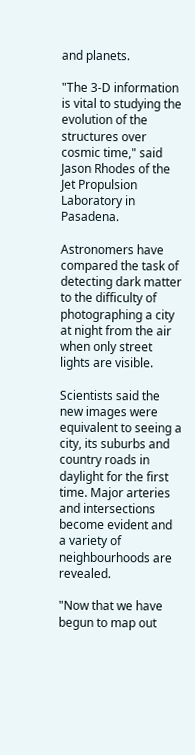and planets.

"The 3-D information is vital to studying the evolution of the structures over cosmic time," said Jason Rhodes of the Jet Propulsion Laboratory in Pasadena.

Astronomers have compared the task of detecting dark matter to the difficulty of photographing a city at night from the air when only street lights are visible.

Scientists said the new images were equivalent to seeing a city, its suburbs and country roads in daylight for the first time. Major arteries and intersections become evident and a variety of neighbourhoods are revealed.

"Now that we have begun to map out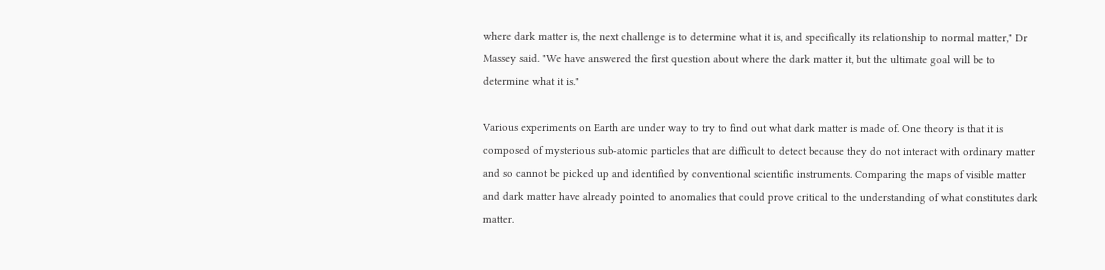where dark matter is, the next challenge is to determine what it is, and specifically its relationship to normal matter," Dr Massey said. "We have answered the first question about where the dark matter it, but the ultimate goal will be to determine what it is."

Various experiments on Earth are under way to try to find out what dark matter is made of. One theory is that it is composed of mysterious sub-atomic particles that are difficult to detect because they do not interact with ordinary matter and so cannot be picked up and identified by conventional scientific instruments. Comparing the maps of visible matter and dark matter have already pointed to anomalies that could prove critical to the understanding of what constitutes dark matter.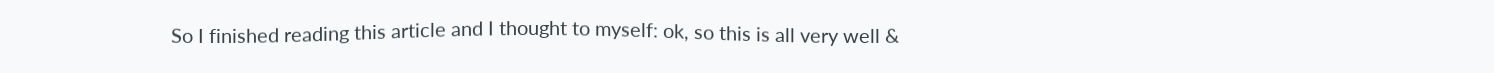So I finished reading this article and I thought to myself: ok, so this is all very well &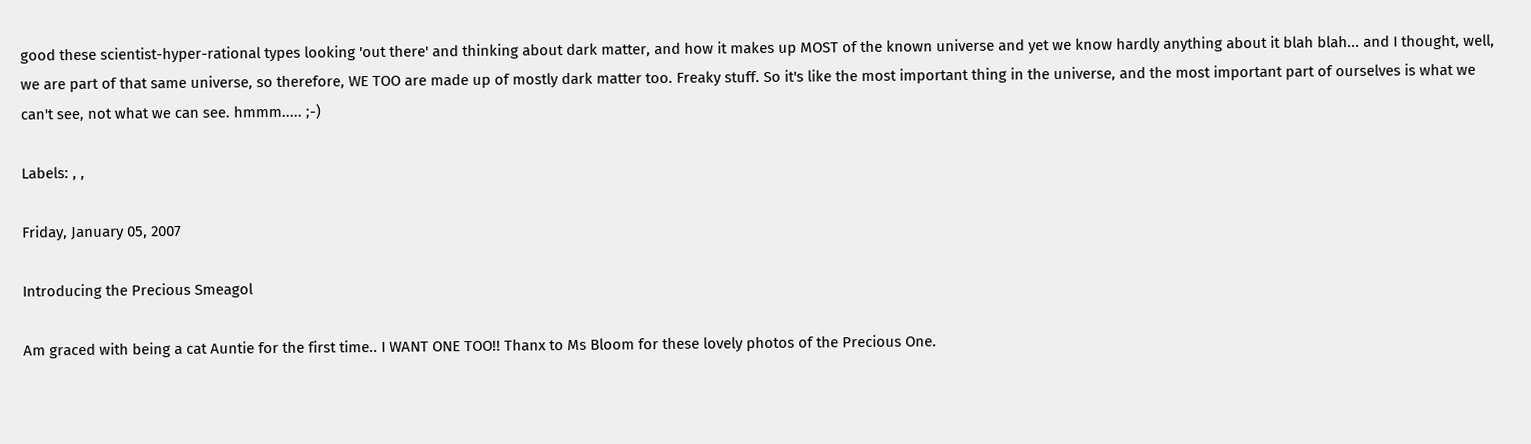good these scientist-hyper-rational types looking 'out there' and thinking about dark matter, and how it makes up MOST of the known universe and yet we know hardly anything about it blah blah... and I thought, well, we are part of that same universe, so therefore, WE TOO are made up of mostly dark matter too. Freaky stuff. So it's like the most important thing in the universe, and the most important part of ourselves is what we can't see, not what we can see. hmmm..... ;-)

Labels: , ,

Friday, January 05, 2007

Introducing the Precious Smeagol

Am graced with being a cat Auntie for the first time.. I WANT ONE TOO!! Thanx to Ms Bloom for these lovely photos of the Precious One.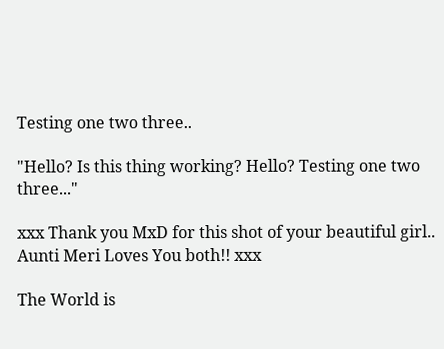Testing one two three..

"Hello? Is this thing working? Hello? Testing one two three..."

xxx Thank you MxD for this shot of your beautiful girl.. Aunti Meri Loves You both!! xxx

The World is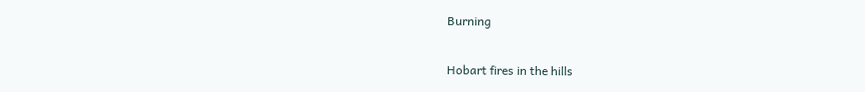Burning

Hobart fires in the hills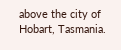above the city of Hobart, Tasmania.